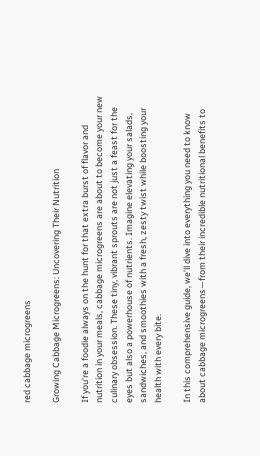red cabbage microgreens

Growing Cabbage Microgreens: Uncovering Their Nutrition

If you’re a foodie always on the hunt for that extra burst of flavor and nutrition in your meals, cabbage microgreens are about to become your new culinary obsession. These tiny, vibrant sprouts are not just a feast for the eyes but also a powerhouse of nutrients. Imagine elevating your salads, sandwiches, and smoothies with a fresh, zesty twist while boosting your health with every bite.

In this comprehensive guide, we’ll dive into everything you need to know about cabbage microgreens—from their incredible nutritional benefits to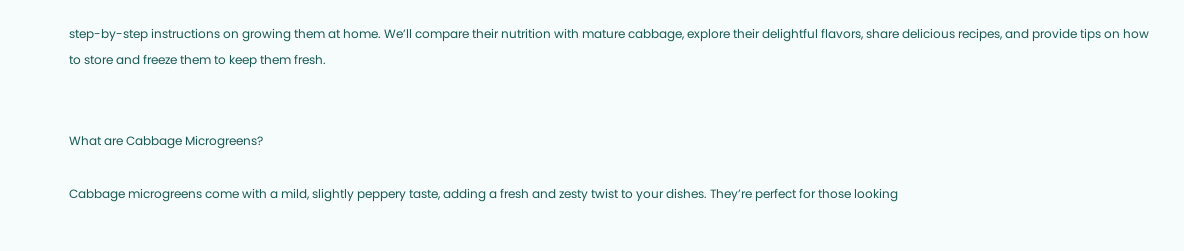step-by-step instructions on growing them at home. We’ll compare their nutrition with mature cabbage, explore their delightful flavors, share delicious recipes, and provide tips on how to store and freeze them to keep them fresh.


What are Cabbage Microgreens?

Cabbage microgreens come with a mild, slightly peppery taste, adding a fresh and zesty twist to your dishes. They’re perfect for those looking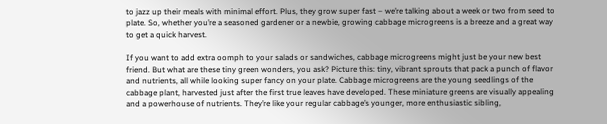to jazz up their meals with minimal effort. Plus, they grow super fast – we’re talking about a week or two from seed to plate. So, whether you’re a seasoned gardener or a newbie, growing cabbage microgreens is a breeze and a great way to get a quick harvest.

If you want to add extra oomph to your salads or sandwiches, cabbage microgreens might just be your new best friend. But what are these tiny green wonders, you ask? Picture this: tiny, vibrant sprouts that pack a punch of flavor and nutrients, all while looking super fancy on your plate. Cabbage microgreens are the young seedlings of the cabbage plant, harvested just after the first true leaves have developed. These miniature greens are visually appealing and a powerhouse of nutrients. They’re like your regular cabbage’s younger, more enthusiastic sibling,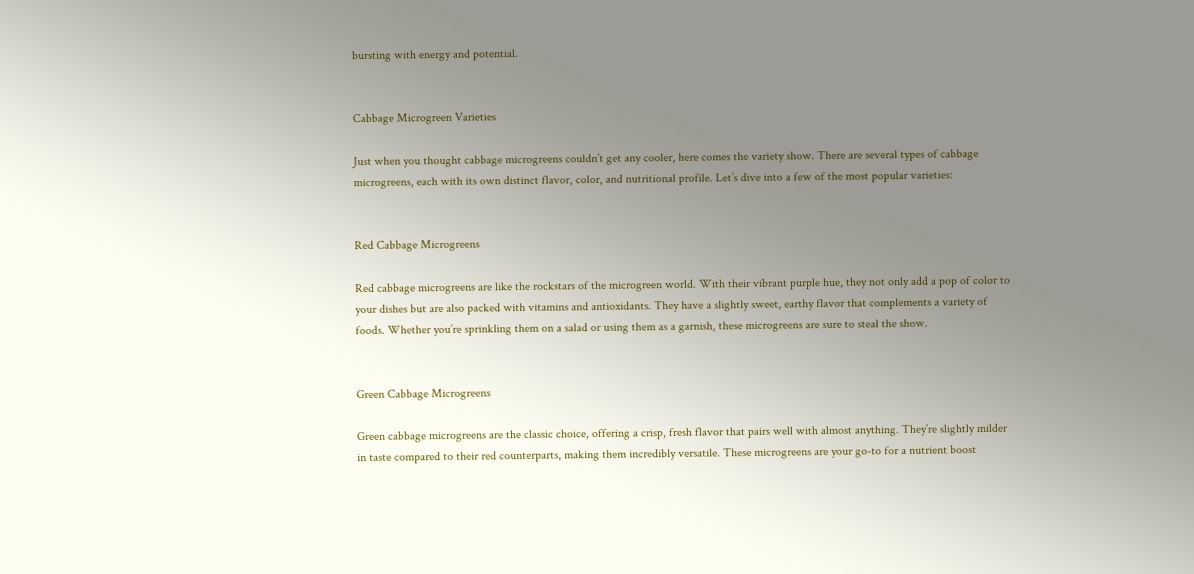bursting with energy and potential.


Cabbage Microgreen Varieties

Just when you thought cabbage microgreens couldn’t get any cooler, here comes the variety show. There are several types of cabbage microgreens, each with its own distinct flavor, color, and nutritional profile. Let’s dive into a few of the most popular varieties:


Red Cabbage Microgreens

Red cabbage microgreens are like the rockstars of the microgreen world. With their vibrant purple hue, they not only add a pop of color to your dishes but are also packed with vitamins and antioxidants. They have a slightly sweet, earthy flavor that complements a variety of foods. Whether you’re sprinkling them on a salad or using them as a garnish, these microgreens are sure to steal the show.


Green Cabbage Microgreens

Green cabbage microgreens are the classic choice, offering a crisp, fresh flavor that pairs well with almost anything. They’re slightly milder in taste compared to their red counterparts, making them incredibly versatile. These microgreens are your go-to for a nutrient boost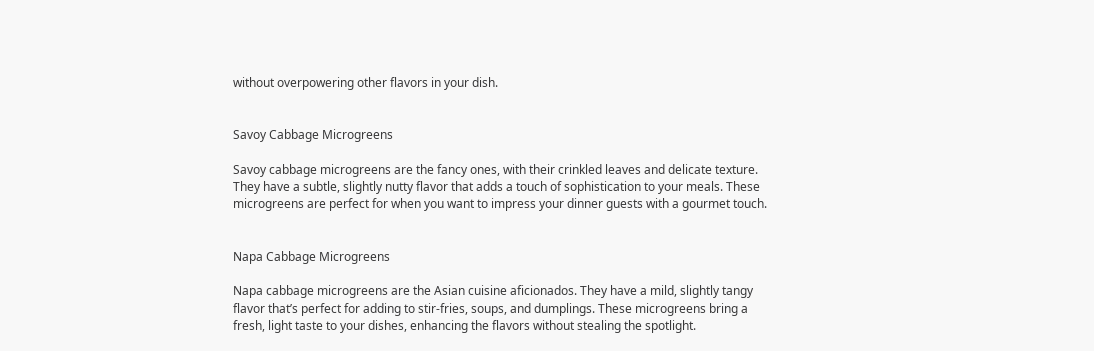without overpowering other flavors in your dish.


Savoy Cabbage Microgreens

Savoy cabbage microgreens are the fancy ones, with their crinkled leaves and delicate texture. They have a subtle, slightly nutty flavor that adds a touch of sophistication to your meals. These microgreens are perfect for when you want to impress your dinner guests with a gourmet touch.


Napa Cabbage Microgreens

Napa cabbage microgreens are the Asian cuisine aficionados. They have a mild, slightly tangy flavor that’s perfect for adding to stir-fries, soups, and dumplings. These microgreens bring a fresh, light taste to your dishes, enhancing the flavors without stealing the spotlight.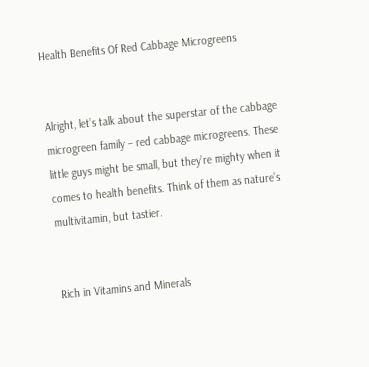Health Benefits Of Red Cabbage Microgreens


Alright, let’s talk about the superstar of the cabbage microgreen family – red cabbage microgreens. These little guys might be small, but they’re mighty when it comes to health benefits. Think of them as nature’s multivitamin, but tastier.


Rich in Vitamins and Minerals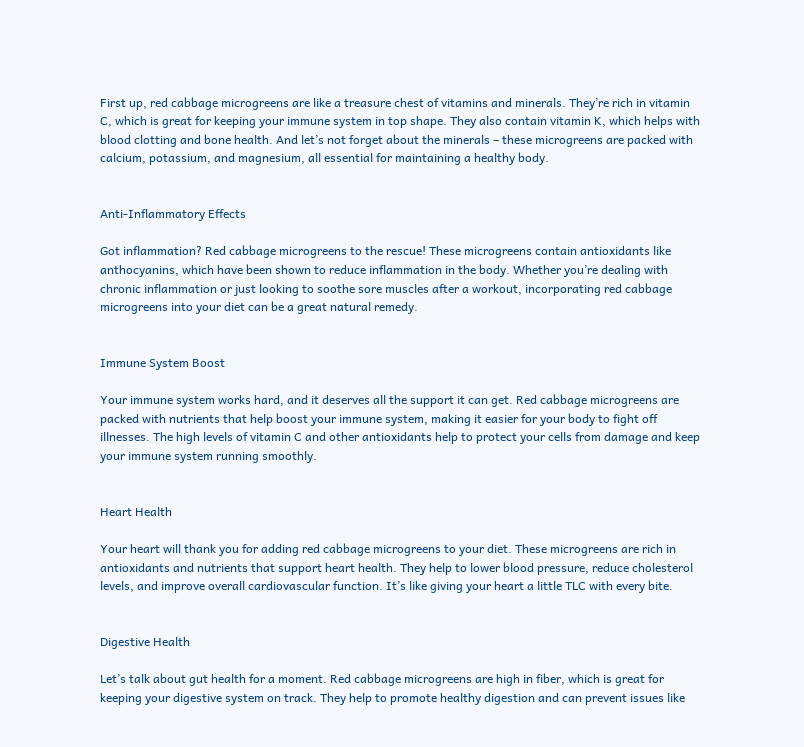First up, red cabbage microgreens are like a treasure chest of vitamins and minerals. They’re rich in vitamin C, which is great for keeping your immune system in top shape. They also contain vitamin K, which helps with blood clotting and bone health. And let’s not forget about the minerals – these microgreens are packed with calcium, potassium, and magnesium, all essential for maintaining a healthy body.


Anti-Inflammatory Effects

Got inflammation? Red cabbage microgreens to the rescue! These microgreens contain antioxidants like anthocyanins, which have been shown to reduce inflammation in the body. Whether you’re dealing with chronic inflammation or just looking to soothe sore muscles after a workout, incorporating red cabbage microgreens into your diet can be a great natural remedy.


Immune System Boost

Your immune system works hard, and it deserves all the support it can get. Red cabbage microgreens are packed with nutrients that help boost your immune system, making it easier for your body to fight off illnesses. The high levels of vitamin C and other antioxidants help to protect your cells from damage and keep your immune system running smoothly.


Heart Health

Your heart will thank you for adding red cabbage microgreens to your diet. These microgreens are rich in antioxidants and nutrients that support heart health. They help to lower blood pressure, reduce cholesterol levels, and improve overall cardiovascular function. It’s like giving your heart a little TLC with every bite.


Digestive Health

Let’s talk about gut health for a moment. Red cabbage microgreens are high in fiber, which is great for keeping your digestive system on track. They help to promote healthy digestion and can prevent issues like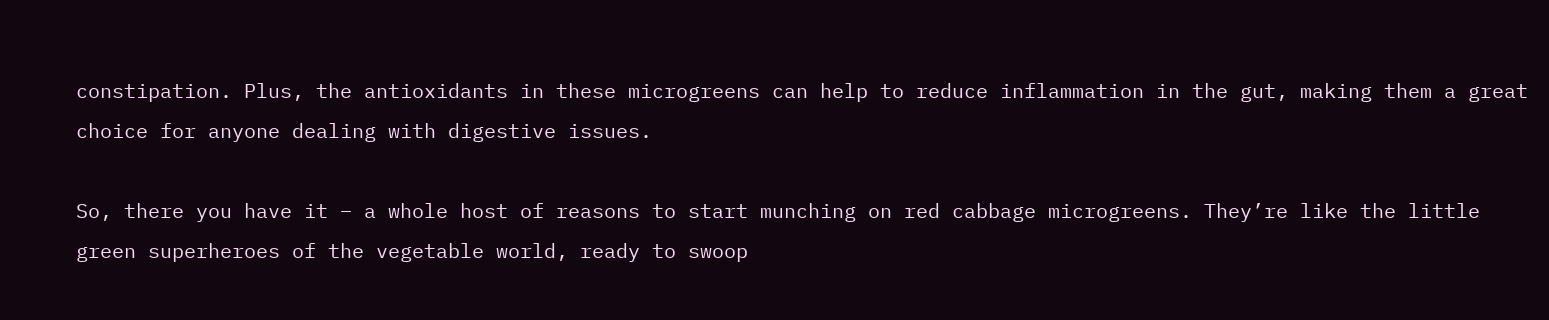constipation. Plus, the antioxidants in these microgreens can help to reduce inflammation in the gut, making them a great choice for anyone dealing with digestive issues.

So, there you have it – a whole host of reasons to start munching on red cabbage microgreens. They’re like the little green superheroes of the vegetable world, ready to swoop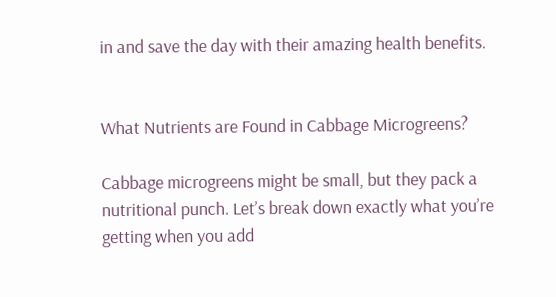in and save the day with their amazing health benefits.


What Nutrients are Found in Cabbage Microgreens?

Cabbage microgreens might be small, but they pack a nutritional punch. Let’s break down exactly what you’re getting when you add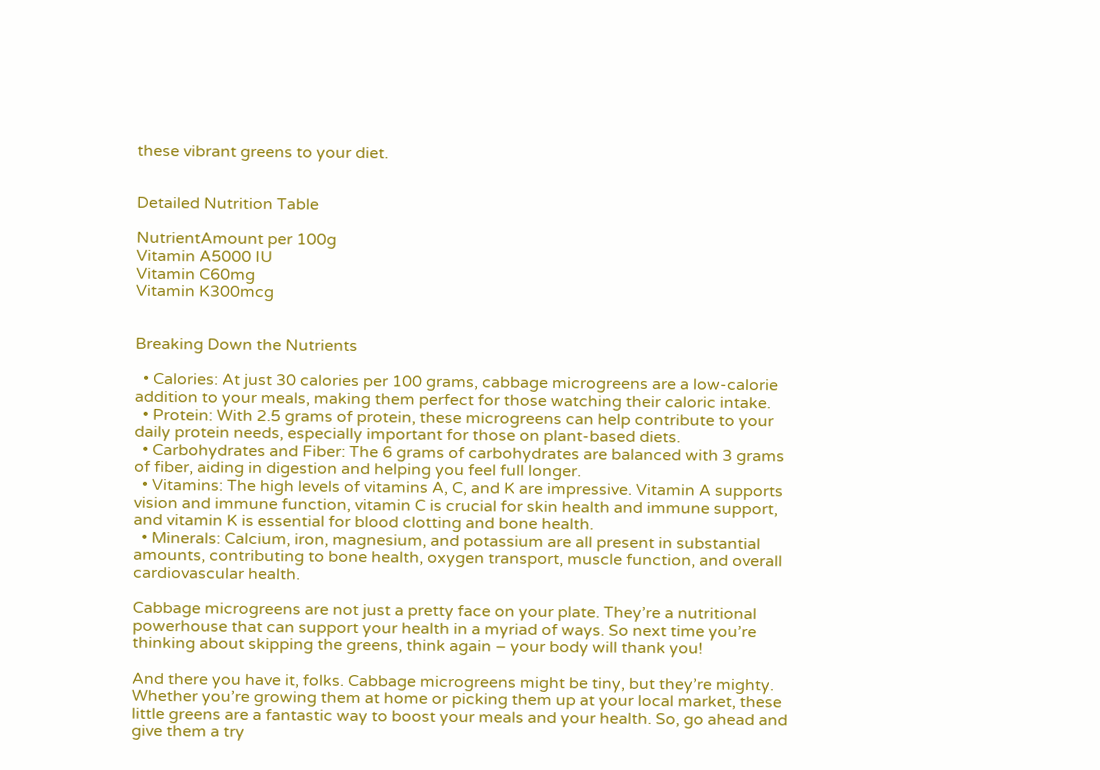these vibrant greens to your diet.


Detailed Nutrition Table

NutrientAmount per 100g
Vitamin A5000 IU
Vitamin C60mg
Vitamin K300mcg


Breaking Down the Nutrients

  • Calories: At just 30 calories per 100 grams, cabbage microgreens are a low-calorie addition to your meals, making them perfect for those watching their caloric intake.
  • Protein: With 2.5 grams of protein, these microgreens can help contribute to your daily protein needs, especially important for those on plant-based diets.
  • Carbohydrates and Fiber: The 6 grams of carbohydrates are balanced with 3 grams of fiber, aiding in digestion and helping you feel full longer.
  • Vitamins: The high levels of vitamins A, C, and K are impressive. Vitamin A supports vision and immune function, vitamin C is crucial for skin health and immune support, and vitamin K is essential for blood clotting and bone health.
  • Minerals: Calcium, iron, magnesium, and potassium are all present in substantial amounts, contributing to bone health, oxygen transport, muscle function, and overall cardiovascular health.

Cabbage microgreens are not just a pretty face on your plate. They’re a nutritional powerhouse that can support your health in a myriad of ways. So next time you’re thinking about skipping the greens, think again – your body will thank you!

And there you have it, folks. Cabbage microgreens might be tiny, but they’re mighty. Whether you’re growing them at home or picking them up at your local market, these little greens are a fantastic way to boost your meals and your health. So, go ahead and give them a try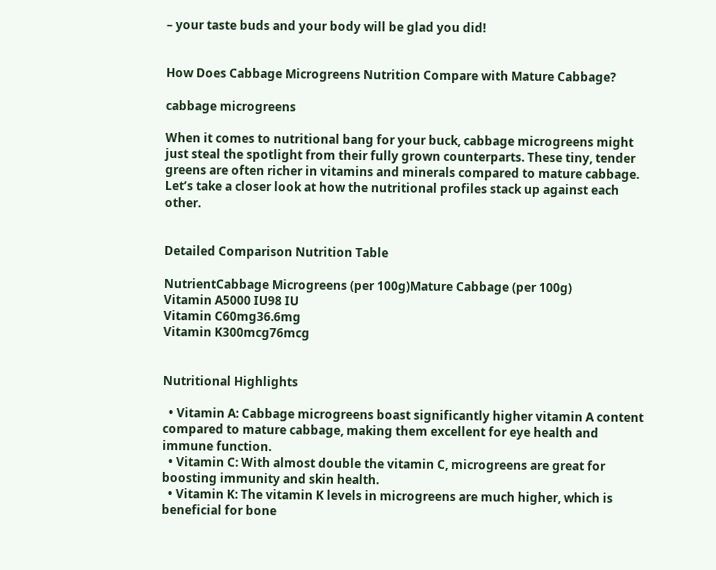– your taste buds and your body will be glad you did!


How Does Cabbage Microgreens Nutrition Compare with Mature Cabbage?

cabbage microgreens

When it comes to nutritional bang for your buck, cabbage microgreens might just steal the spotlight from their fully grown counterparts. These tiny, tender greens are often richer in vitamins and minerals compared to mature cabbage. Let’s take a closer look at how the nutritional profiles stack up against each other.


Detailed Comparison Nutrition Table

NutrientCabbage Microgreens (per 100g)Mature Cabbage (per 100g)
Vitamin A5000 IU98 IU
Vitamin C60mg36.6mg
Vitamin K300mcg76mcg


Nutritional Highlights

  • Vitamin A: Cabbage microgreens boast significantly higher vitamin A content compared to mature cabbage, making them excellent for eye health and immune function.
  • Vitamin C: With almost double the vitamin C, microgreens are great for boosting immunity and skin health.
  • Vitamin K: The vitamin K levels in microgreens are much higher, which is beneficial for bone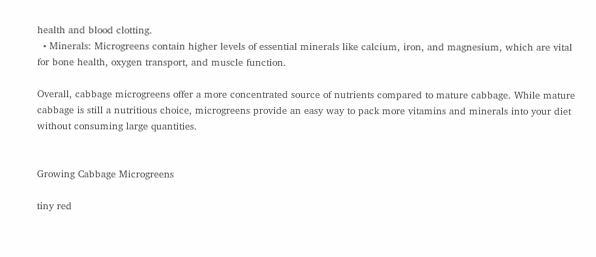health and blood clotting.
  • Minerals: Microgreens contain higher levels of essential minerals like calcium, iron, and magnesium, which are vital for bone health, oxygen transport, and muscle function.

Overall, cabbage microgreens offer a more concentrated source of nutrients compared to mature cabbage. While mature cabbage is still a nutritious choice, microgreens provide an easy way to pack more vitamins and minerals into your diet without consuming large quantities.


Growing Cabbage Microgreens

tiny red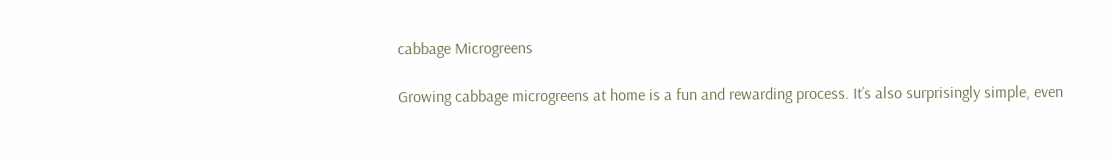cabbage Microgreens

Growing cabbage microgreens at home is a fun and rewarding process. It’s also surprisingly simple, even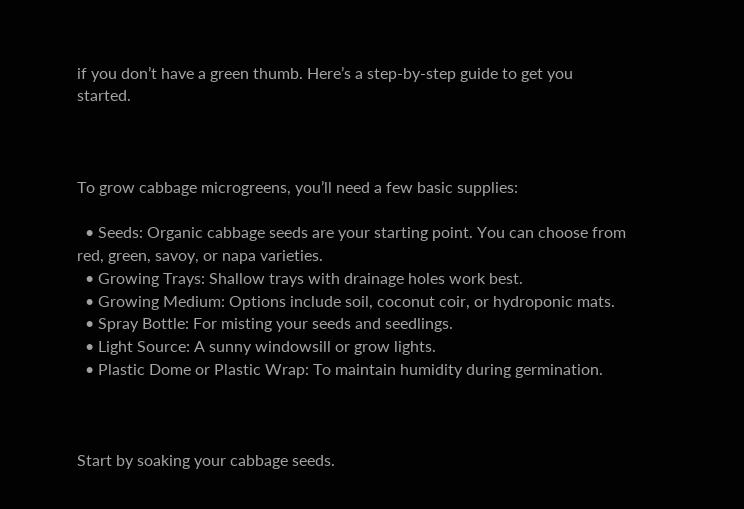if you don’t have a green thumb. Here’s a step-by-step guide to get you started.



To grow cabbage microgreens, you’ll need a few basic supplies:

  • Seeds: Organic cabbage seeds are your starting point. You can choose from red, green, savoy, or napa varieties.
  • Growing Trays: Shallow trays with drainage holes work best.
  • Growing Medium: Options include soil, coconut coir, or hydroponic mats.
  • Spray Bottle: For misting your seeds and seedlings.
  • Light Source: A sunny windowsill or grow lights.
  • Plastic Dome or Plastic Wrap: To maintain humidity during germination.



Start by soaking your cabbage seeds.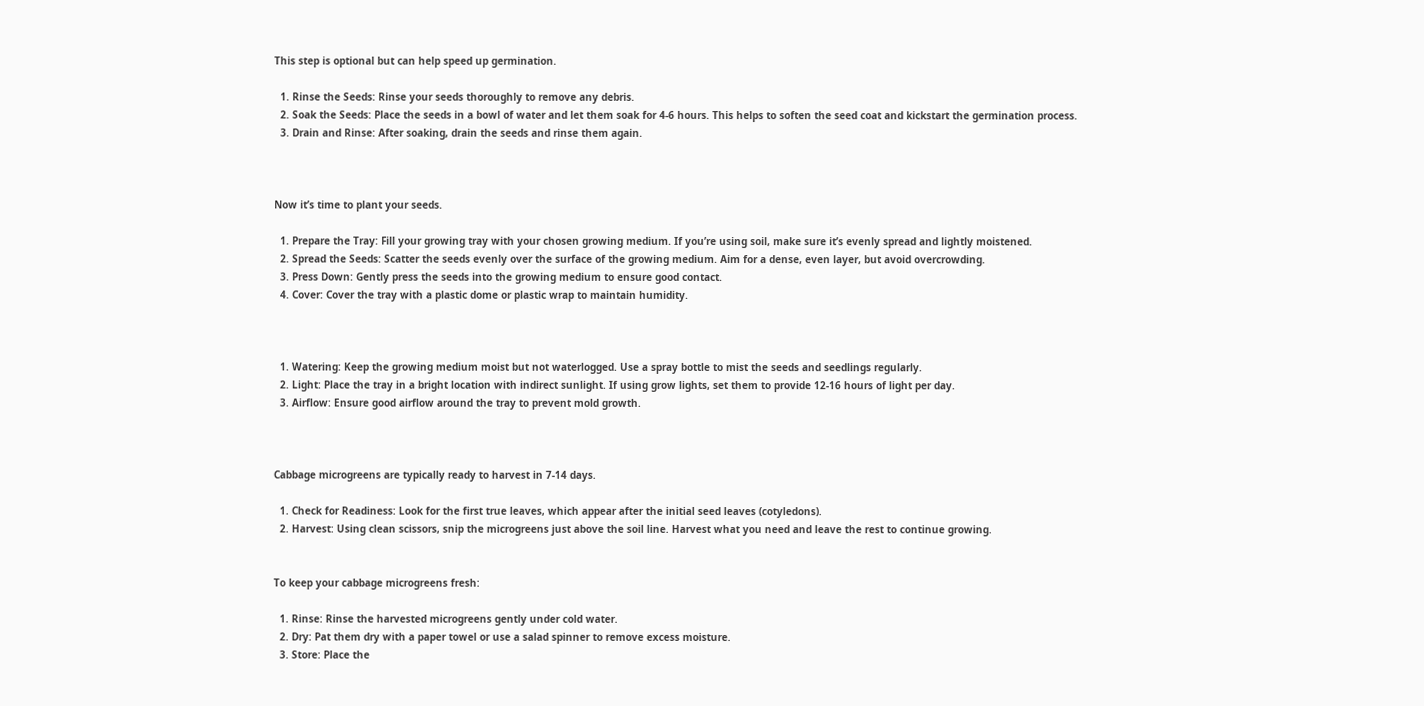This step is optional but can help speed up germination.

  1. Rinse the Seeds: Rinse your seeds thoroughly to remove any debris.
  2. Soak the Seeds: Place the seeds in a bowl of water and let them soak for 4-6 hours. This helps to soften the seed coat and kickstart the germination process.
  3. Drain and Rinse: After soaking, drain the seeds and rinse them again.



Now it’s time to plant your seeds.

  1. Prepare the Tray: Fill your growing tray with your chosen growing medium. If you’re using soil, make sure it’s evenly spread and lightly moistened.
  2. Spread the Seeds: Scatter the seeds evenly over the surface of the growing medium. Aim for a dense, even layer, but avoid overcrowding.
  3. Press Down: Gently press the seeds into the growing medium to ensure good contact.
  4. Cover: Cover the tray with a plastic dome or plastic wrap to maintain humidity.



  1. Watering: Keep the growing medium moist but not waterlogged. Use a spray bottle to mist the seeds and seedlings regularly.
  2. Light: Place the tray in a bright location with indirect sunlight. If using grow lights, set them to provide 12-16 hours of light per day.
  3. Airflow: Ensure good airflow around the tray to prevent mold growth.



Cabbage microgreens are typically ready to harvest in 7-14 days.

  1. Check for Readiness: Look for the first true leaves, which appear after the initial seed leaves (cotyledons).
  2. Harvest: Using clean scissors, snip the microgreens just above the soil line. Harvest what you need and leave the rest to continue growing.


To keep your cabbage microgreens fresh:

  1. Rinse: Rinse the harvested microgreens gently under cold water.
  2. Dry: Pat them dry with a paper towel or use a salad spinner to remove excess moisture.
  3. Store: Place the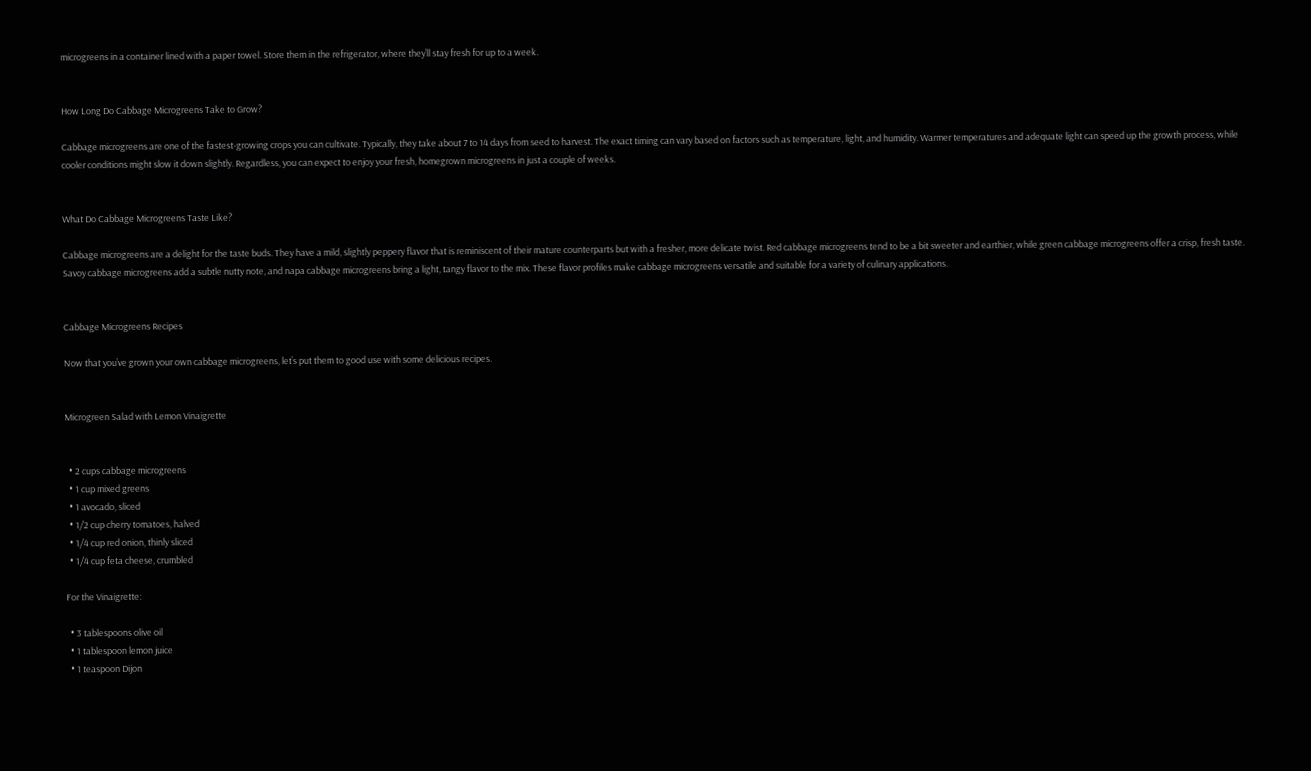microgreens in a container lined with a paper towel. Store them in the refrigerator, where they’ll stay fresh for up to a week.


How Long Do Cabbage Microgreens Take to Grow?

Cabbage microgreens are one of the fastest-growing crops you can cultivate. Typically, they take about 7 to 14 days from seed to harvest. The exact timing can vary based on factors such as temperature, light, and humidity. Warmer temperatures and adequate light can speed up the growth process, while cooler conditions might slow it down slightly. Regardless, you can expect to enjoy your fresh, homegrown microgreens in just a couple of weeks.


What Do Cabbage Microgreens Taste Like?

Cabbage microgreens are a delight for the taste buds. They have a mild, slightly peppery flavor that is reminiscent of their mature counterparts but with a fresher, more delicate twist. Red cabbage microgreens tend to be a bit sweeter and earthier, while green cabbage microgreens offer a crisp, fresh taste. Savoy cabbage microgreens add a subtle nutty note, and napa cabbage microgreens bring a light, tangy flavor to the mix. These flavor profiles make cabbage microgreens versatile and suitable for a variety of culinary applications.


Cabbage Microgreens Recipes

Now that you’ve grown your own cabbage microgreens, let’s put them to good use with some delicious recipes.


Microgreen Salad with Lemon Vinaigrette


  • 2 cups cabbage microgreens
  • 1 cup mixed greens
  • 1 avocado, sliced
  • 1/2 cup cherry tomatoes, halved
  • 1/4 cup red onion, thinly sliced
  • 1/4 cup feta cheese, crumbled

For the Vinaigrette:

  • 3 tablespoons olive oil
  • 1 tablespoon lemon juice
  • 1 teaspoon Dijon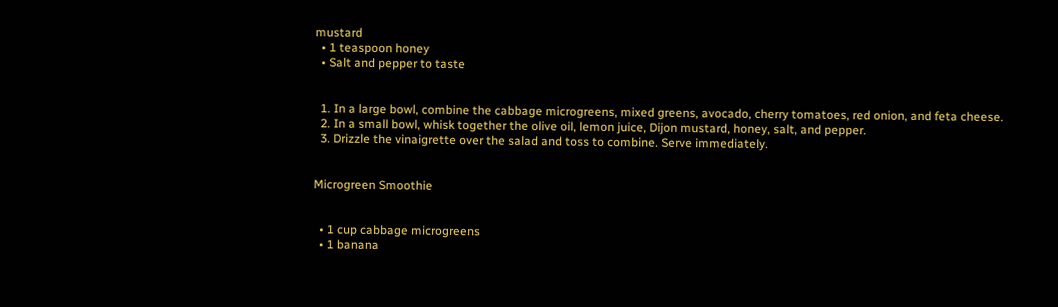mustard
  • 1 teaspoon honey
  • Salt and pepper to taste


  1. In a large bowl, combine the cabbage microgreens, mixed greens, avocado, cherry tomatoes, red onion, and feta cheese.
  2. In a small bowl, whisk together the olive oil, lemon juice, Dijon mustard, honey, salt, and pepper.
  3. Drizzle the vinaigrette over the salad and toss to combine. Serve immediately.


Microgreen Smoothie


  • 1 cup cabbage microgreens
  • 1 banana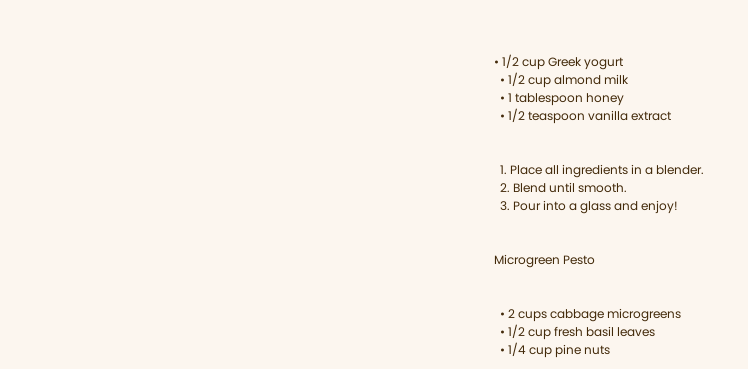• 1/2 cup Greek yogurt
  • 1/2 cup almond milk
  • 1 tablespoon honey
  • 1/2 teaspoon vanilla extract


  1. Place all ingredients in a blender.
  2. Blend until smooth.
  3. Pour into a glass and enjoy!


Microgreen Pesto


  • 2 cups cabbage microgreens
  • 1/2 cup fresh basil leaves
  • 1/4 cup pine nuts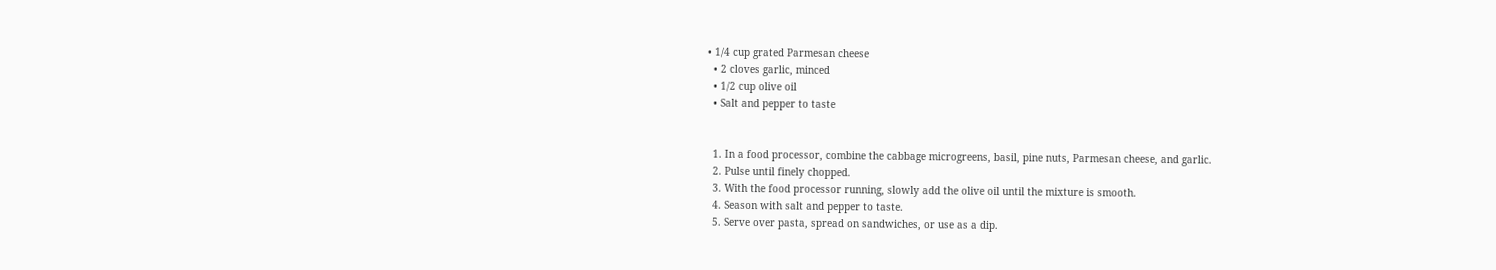• 1/4 cup grated Parmesan cheese
  • 2 cloves garlic, minced
  • 1/2 cup olive oil
  • Salt and pepper to taste


  1. In a food processor, combine the cabbage microgreens, basil, pine nuts, Parmesan cheese, and garlic.
  2. Pulse until finely chopped.
  3. With the food processor running, slowly add the olive oil until the mixture is smooth.
  4. Season with salt and pepper to taste.
  5. Serve over pasta, spread on sandwiches, or use as a dip.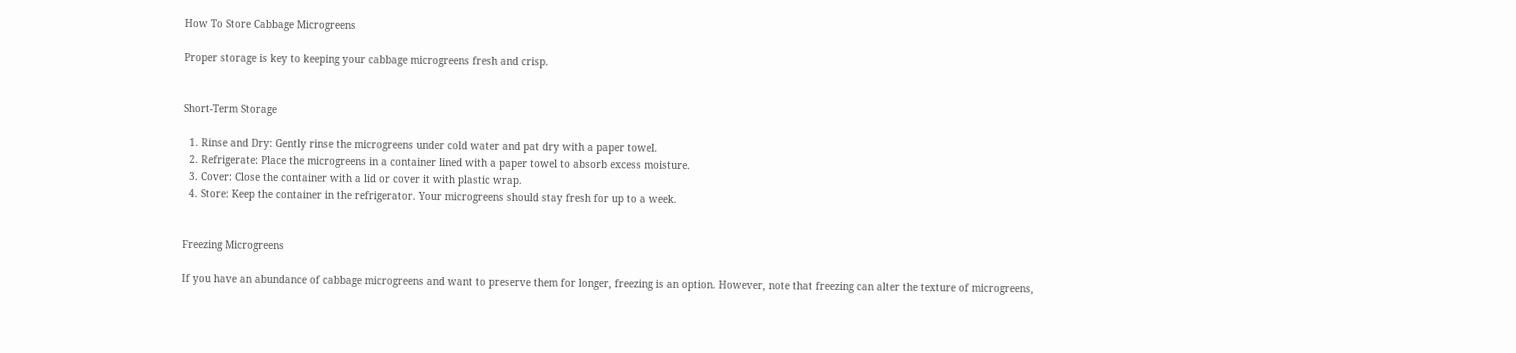How To Store Cabbage Microgreens

Proper storage is key to keeping your cabbage microgreens fresh and crisp.


Short-Term Storage

  1. Rinse and Dry: Gently rinse the microgreens under cold water and pat dry with a paper towel.
  2. Refrigerate: Place the microgreens in a container lined with a paper towel to absorb excess moisture.
  3. Cover: Close the container with a lid or cover it with plastic wrap.
  4. Store: Keep the container in the refrigerator. Your microgreens should stay fresh for up to a week.


Freezing Microgreens

If you have an abundance of cabbage microgreens and want to preserve them for longer, freezing is an option. However, note that freezing can alter the texture of microgreens,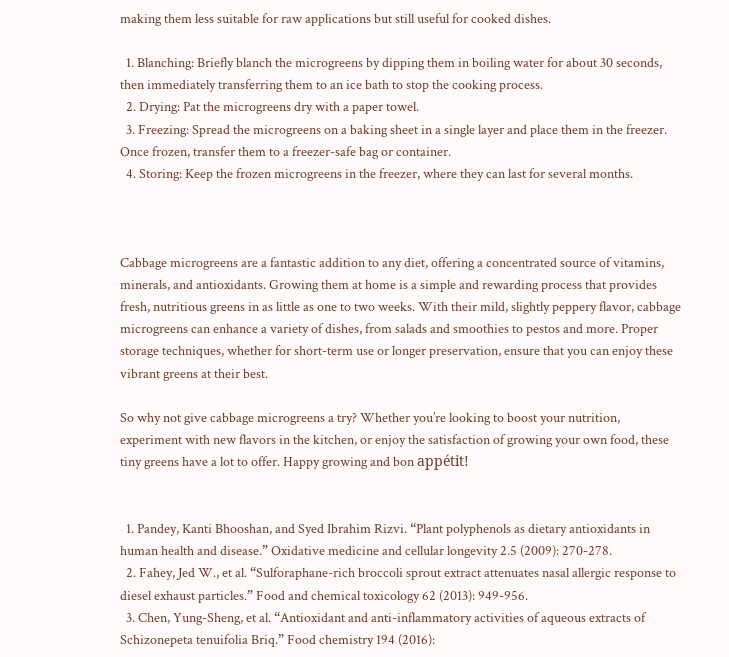making them less suitable for raw applications but still useful for cooked dishes.

  1. Blanching: Briefly blanch the microgreens by dipping them in boiling water for about 30 seconds, then immediately transferring them to an ice bath to stop the cooking process.
  2. Drying: Pat the microgreens dry with a paper towel.
  3. Freezing: Spread the microgreens on a baking sheet in a single layer and place them in the freezer. Once frozen, transfer them to a freezer-safe bag or container.
  4. Storing: Keep the frozen microgreens in the freezer, where they can last for several months.



Cabbage microgreens are a fantastic addition to any diet, offering a concentrated source of vitamins, minerals, and antioxidants. Growing them at home is a simple and rewarding process that provides fresh, nutritious greens in as little as one to two weeks. With their mild, slightly peppery flavor, cabbage microgreens can enhance a variety of dishes, from salads and smoothies to pestos and more. Proper storage techniques, whether for short-term use or longer preservation, ensure that you can enjoy these vibrant greens at their best.

So why not give cabbage microgreens a try? Whether you’re looking to boost your nutrition, experiment with new flavors in the kitchen, or enjoy the satisfaction of growing your own food, these tiny greens have a lot to offer. Happy growing and bon appétit!


  1. Pandey, Kanti Bhooshan, and Syed Ibrahim Rizvi. “Plant polyphenols as dietary antioxidants in human health and disease.” Oxidative medicine and cellular longevity 2.5 (2009): 270-278.
  2. Fahey, Jed W., et al. “Sulforaphane-rich broccoli sprout extract attenuates nasal allergic response to diesel exhaust particles.” Food and chemical toxicology 62 (2013): 949-956.
  3. Chen, Yung-Sheng, et al. “Antioxidant and anti-inflammatory activities of aqueous extracts of Schizonepeta tenuifolia Briq.” Food chemistry 194 (2016):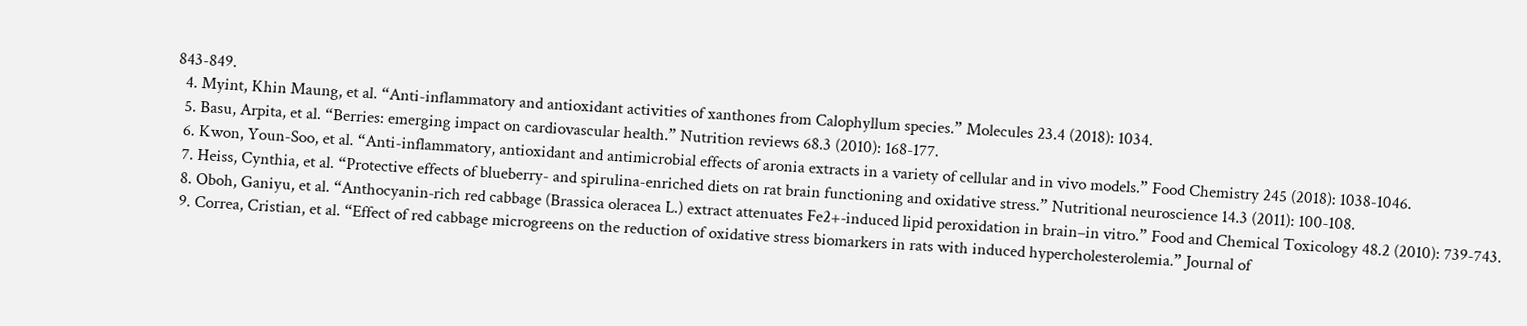843-849.
  4. Myint, Khin Maung, et al. “Anti-inflammatory and antioxidant activities of xanthones from Calophyllum species.” Molecules 23.4 (2018): 1034.
  5. Basu, Arpita, et al. “Berries: emerging impact on cardiovascular health.” Nutrition reviews 68.3 (2010): 168-177.
  6. Kwon, Youn-Soo, et al. “Anti-inflammatory, antioxidant and antimicrobial effects of aronia extracts in a variety of cellular and in vivo models.” Food Chemistry 245 (2018): 1038-1046.
  7. Heiss, Cynthia, et al. “Protective effects of blueberry- and spirulina-enriched diets on rat brain functioning and oxidative stress.” Nutritional neuroscience 14.3 (2011): 100-108.
  8. Oboh, Ganiyu, et al. “Anthocyanin‐rich red cabbage (Brassica oleracea L.) extract attenuates Fe2+‐induced lipid peroxidation in brain–in vitro.” Food and Chemical Toxicology 48.2 (2010): 739-743.
  9. Correa, Cristian, et al. “Effect of red cabbage microgreens on the reduction of oxidative stress biomarkers in rats with induced hypercholesterolemia.” Journal of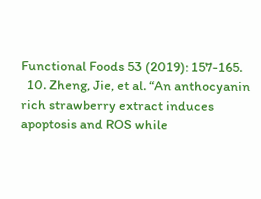Functional Foods 53 (2019): 157-165.
  10. Zheng, Jie, et al. “An anthocyanin rich strawberry extract induces apoptosis and ROS while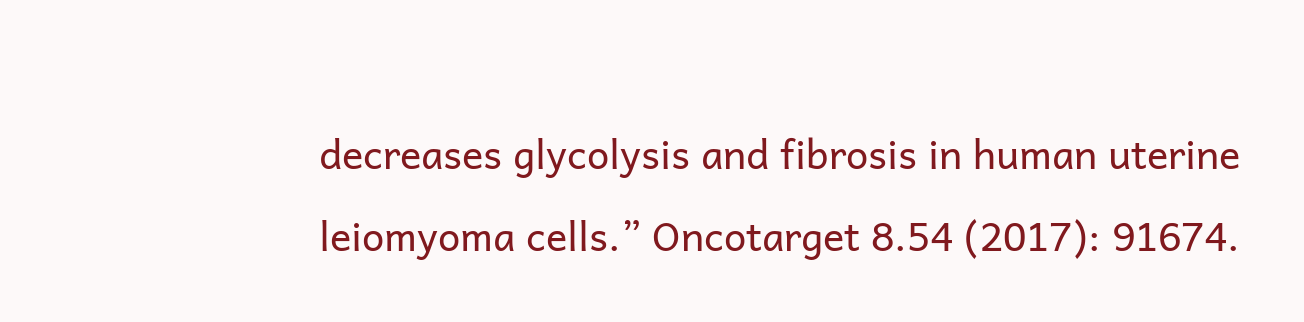decreases glycolysis and fibrosis in human uterine leiomyoma cells.” Oncotarget 8.54 (2017): 91674.